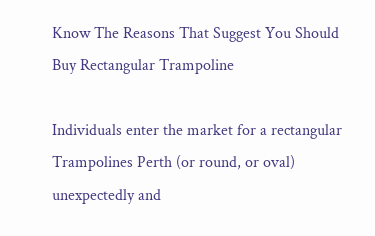Know The Reasons That Suggest You Should Buy Rectangular Trampoline

Individuals enter the market for a rectangular Trampolines Perth (or round, or oval) unexpectedly and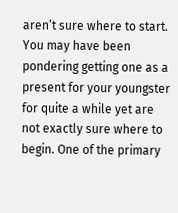aren’t sure where to start. You may have been pondering getting one as a present for your youngster for quite a while yet are not exactly sure where to begin. One of the primary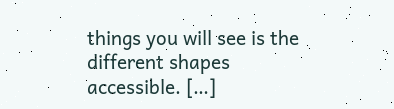things you will see is the different shapes accessible. […]